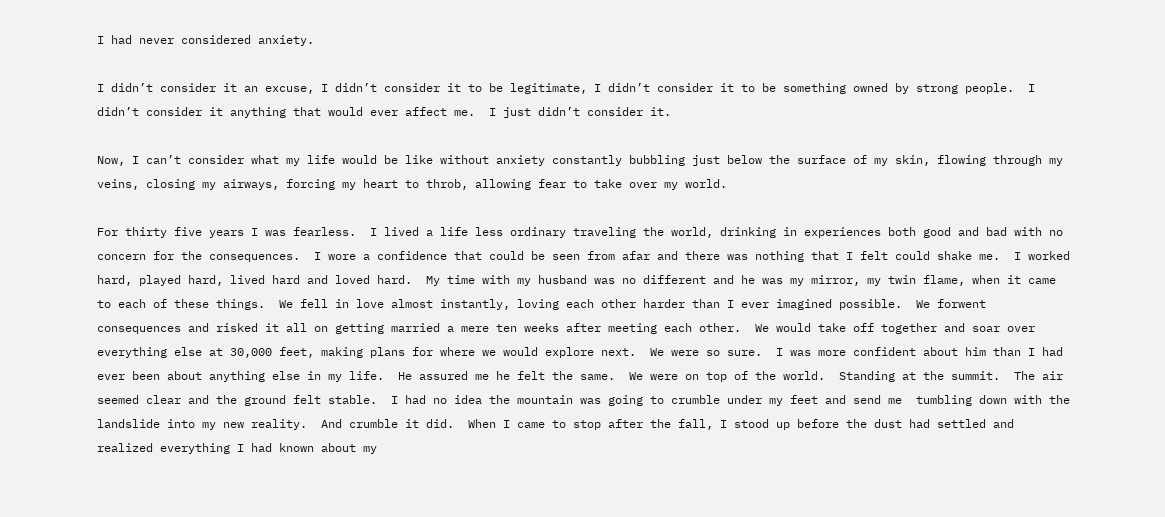I had never considered anxiety.

I didn’t consider it an excuse, I didn’t consider it to be legitimate, I didn’t consider it to be something owned by strong people.  I didn’t consider it anything that would ever affect me.  I just didn’t consider it.

Now, I can’t consider what my life would be like without anxiety constantly bubbling just below the surface of my skin, flowing through my veins, closing my airways, forcing my heart to throb, allowing fear to take over my world.

For thirty five years I was fearless.  I lived a life less ordinary traveling the world, drinking in experiences both good and bad with no concern for the consequences.  I wore a confidence that could be seen from afar and there was nothing that I felt could shake me.  I worked hard, played hard, lived hard and loved hard.  My time with my husband was no different and he was my mirror, my twin flame, when it came to each of these things.  We fell in love almost instantly, loving each other harder than I ever imagined possible.  We forwent consequences and risked it all on getting married a mere ten weeks after meeting each other.  We would take off together and soar over everything else at 30,000 feet, making plans for where we would explore next.  We were so sure.  I was more confident about him than I had ever been about anything else in my life.  He assured me he felt the same.  We were on top of the world.  Standing at the summit.  The air seemed clear and the ground felt stable.  I had no idea the mountain was going to crumble under my feet and send me  tumbling down with the landslide into my new reality.  And crumble it did.  When I came to stop after the fall, I stood up before the dust had settled and realized everything I had known about my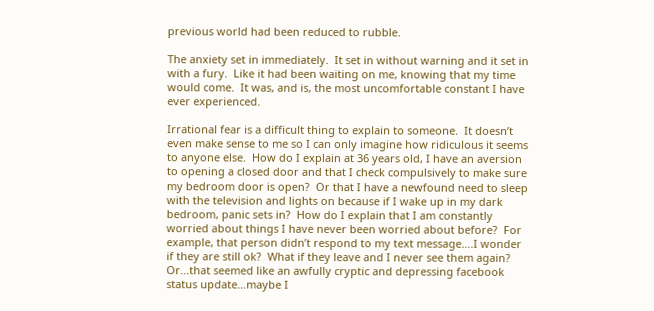previous world had been reduced to rubble.

The anxiety set in immediately.  It set in without warning and it set in with a fury.  Like it had been waiting on me, knowing that my time would come.  It was, and is, the most uncomfortable constant I have ever experienced.

Irrational fear is a difficult thing to explain to someone.  It doesn’t even make sense to me so I can only imagine how ridiculous it seems to anyone else.  How do I explain at 36 years old, I have an aversion to opening a closed door and that I check compulsively to make sure my bedroom door is open?  Or that I have a newfound need to sleep with the television and lights on because if I wake up in my dark bedroom, panic sets in?  How do I explain that I am constantly worried about things I have never been worried about before?  For example, that person didn’t respond to my text message….I wonder if they are still ok?  What if they leave and I never see them again?  Or…that seemed like an awfully cryptic and depressing facebook status update…maybe I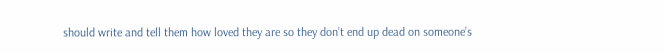should write and tell them how loved they are so they don’t end up dead on someone’s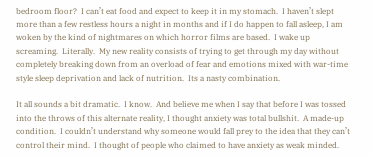bedroom floor?  I can’t eat food and expect to keep it in my stomach.  I haven’t slept more than a few restless hours a night in months and if I do happen to fall asleep, I am woken by the kind of nightmares on which horror films are based.  I wake up screaming.  Literally.  My new reality consists of trying to get through my day without completely breaking down from an overload of fear and emotions mixed with war-time style sleep deprivation and lack of nutrition.  Its a nasty combination.

It all sounds a bit dramatic.  I know.  And believe me when I say that before I was tossed into the throws of this alternate reality, I thought anxiety was total bullshit.  A made-up condition.  I couldn’t understand why someone would fall prey to the idea that they can’t control their mind.  I thought of people who claimed to have anxiety as weak minded.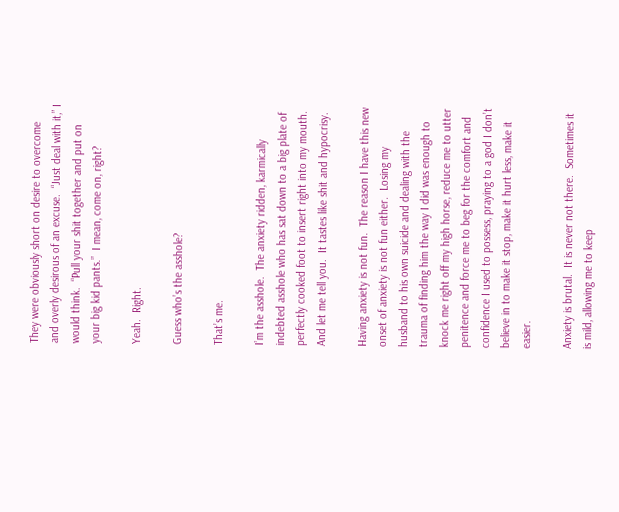They were obviously short on desire to overcome and overly desirous of an excuse.  “Just deal with it,” I would think.  “Pull your shit together and put on your big kid pants.”  I mean, come on, right?

Yeah.  Right.

Guess who’s the asshole?

That’s me.

I’m the asshole.  The anxiety ridden, karmically indebted asshole who has sat down to a big plate of perfectly cooked foot to insert right into my mouth.  And let me tell you.  It tastes like shit and hypocrisy.

Having anxiety is not fun.  The reason I have this new onset of anxiety is not fun either.  Losing my husband to his own suicide and dealing with the trauma of finding him the way I did was enough to knock me right off my high horse, reduce me to utter penitence and force me to beg for the comfort and confidence I used to possess, praying to a god I don’t believe in to make it stop, make it hurt less, make it easier.

Anxiety is brutal.  It is never not there.  Sometimes it is mild, allowing me to keep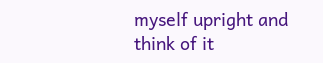myself upright and think of it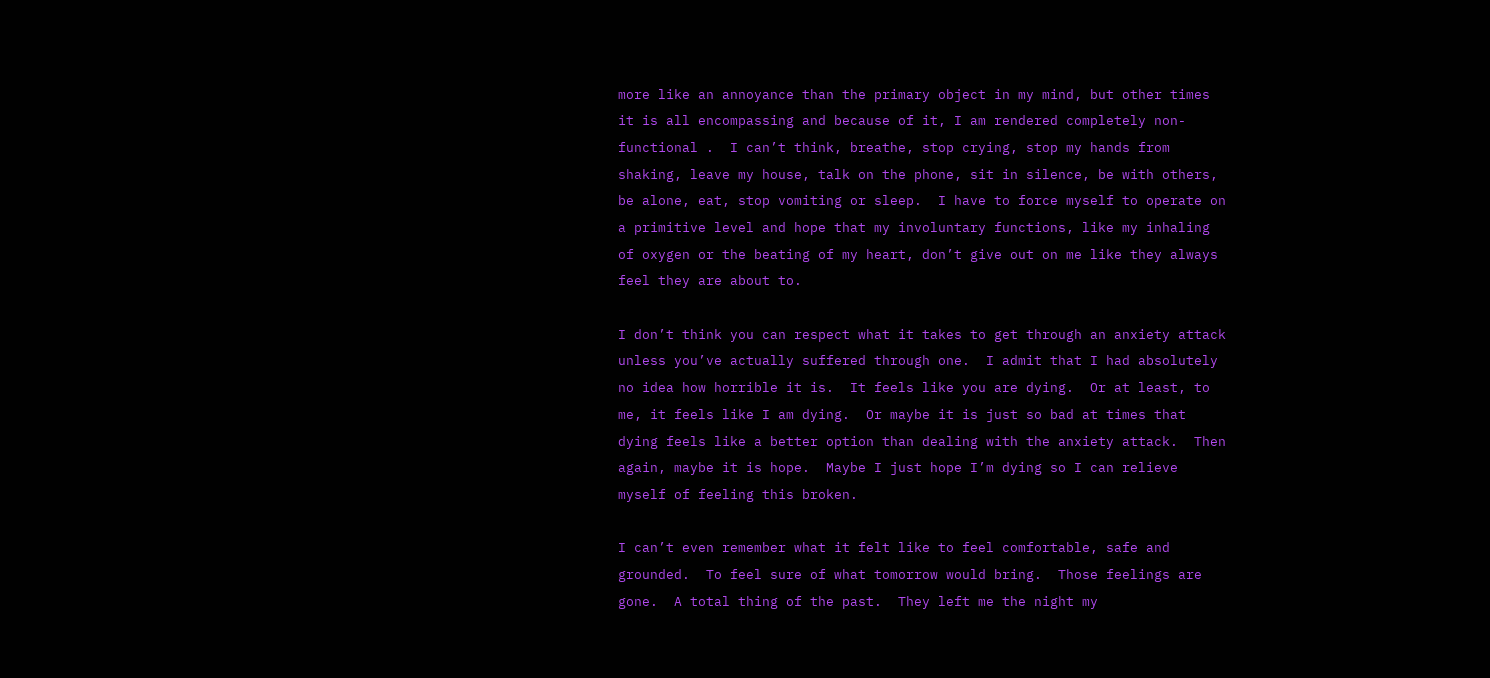more like an annoyance than the primary object in my mind, but other times it is all encompassing and because of it, I am rendered completely non-functional .  I can’t think, breathe, stop crying, stop my hands from shaking, leave my house, talk on the phone, sit in silence, be with others, be alone, eat, stop vomiting or sleep.  I have to force myself to operate on a primitive level and hope that my involuntary functions, like my inhaling of oxygen or the beating of my heart, don’t give out on me like they always feel they are about to.

I don’t think you can respect what it takes to get through an anxiety attack unless you’ve actually suffered through one.  I admit that I had absolutely no idea how horrible it is.  It feels like you are dying.  Or at least, to me, it feels like I am dying.  Or maybe it is just so bad at times that dying feels like a better option than dealing with the anxiety attack.  Then again, maybe it is hope.  Maybe I just hope I’m dying so I can relieve myself of feeling this broken.

I can’t even remember what it felt like to feel comfortable, safe and grounded.  To feel sure of what tomorrow would bring.  Those feelings are gone.  A total thing of the past.  They left me the night my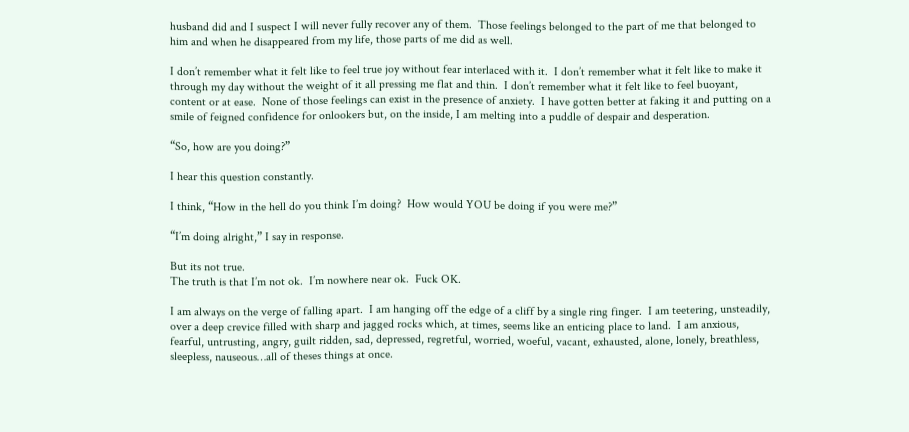husband did and I suspect I will never fully recover any of them.  Those feelings belonged to the part of me that belonged to him and when he disappeared from my life, those parts of me did as well.

I don’t remember what it felt like to feel true joy without fear interlaced with it.  I don’t remember what it felt like to make it through my day without the weight of it all pressing me flat and thin.  I don’t remember what it felt like to feel buoyant, content or at ease.  None of those feelings can exist in the presence of anxiety.  I have gotten better at faking it and putting on a smile of feigned confidence for onlookers but, on the inside, I am melting into a puddle of despair and desperation.

“So, how are you doing?”

I hear this question constantly.

I think, “How in the hell do you think I’m doing?  How would YOU be doing if you were me?”

“I’m doing alright,” I say in response.

But its not true.
The truth is that I’m not ok.  I’m nowhere near ok.  Fuck OK.

I am always on the verge of falling apart.  I am hanging off the edge of a cliff by a single ring finger.  I am teetering, unsteadily, over a deep crevice filled with sharp and jagged rocks which, at times, seems like an enticing place to land.  I am anxious, fearful, untrusting, angry, guilt ridden, sad, depressed, regretful, worried, woeful, vacant, exhausted, alone, lonely, breathless, sleepless, nauseous…all of theses things at once.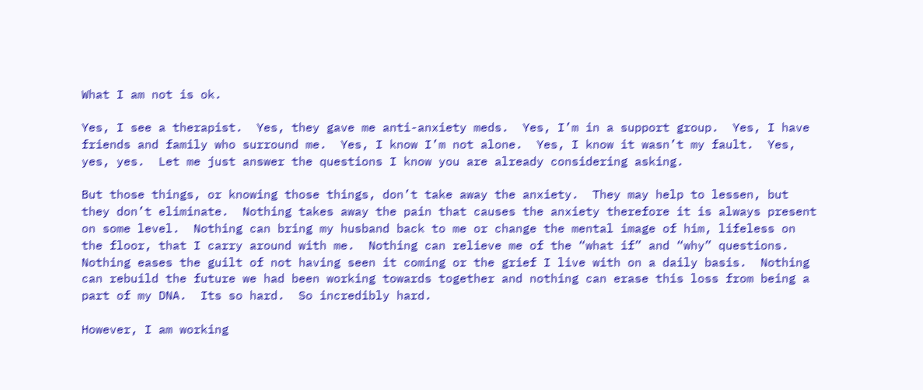What I am not is ok.

Yes, I see a therapist.  Yes, they gave me anti-anxiety meds.  Yes, I’m in a support group.  Yes, I have friends and family who surround me.  Yes, I know I’m not alone.  Yes, I know it wasn’t my fault.  Yes, yes, yes.  Let me just answer the questions I know you are already considering asking.

But those things, or knowing those things, don’t take away the anxiety.  They may help to lessen, but they don’t eliminate.  Nothing takes away the pain that causes the anxiety therefore it is always present on some level.  Nothing can bring my husband back to me or change the mental image of him, lifeless on the floor, that I carry around with me.  Nothing can relieve me of the “what if” and “why” questions.  Nothing eases the guilt of not having seen it coming or the grief I live with on a daily basis.  Nothing can rebuild the future we had been working towards together and nothing can erase this loss from being a part of my DNA.  Its so hard.  So incredibly hard.

However, I am working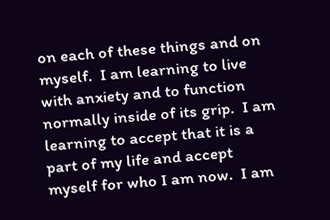on each of these things and on myself.  I am learning to live with anxiety and to function normally inside of its grip.  I am learning to accept that it is a part of my life and accept myself for who I am now.  I am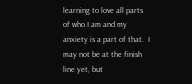learning to love all parts of who I am and my anxiety is a part of that.  I may not be at the finish line yet, but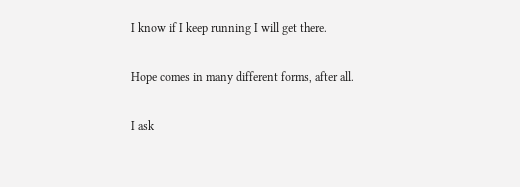I know if I keep running I will get there.

Hope comes in many different forms, after all.

I ask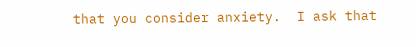that you consider anxiety.  I ask that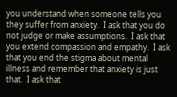you understand when someone tells you they suffer from anxiety.  I ask that you do not judge or make assumptions.  I ask that you extend compassion and empathy.  I ask that you end the stigma about mental illness and remember that anxiety is just that.  I ask that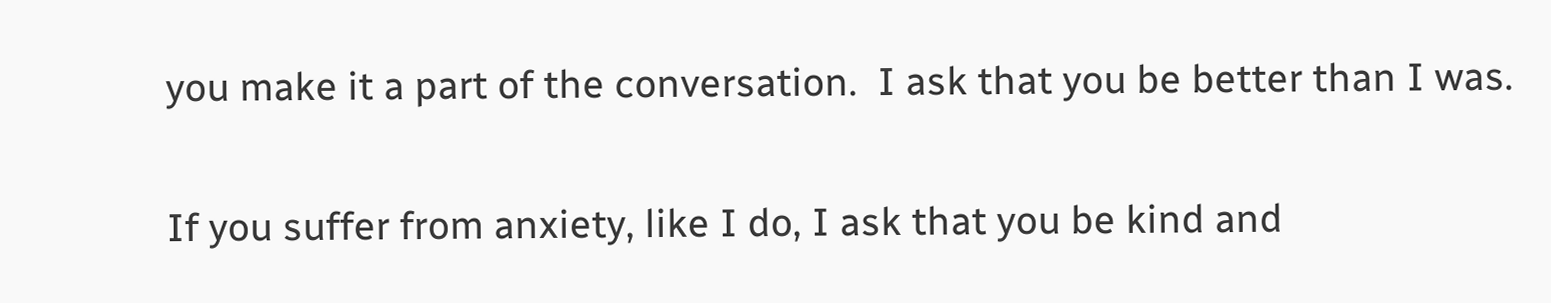you make it a part of the conversation.  I ask that you be better than I was.

If you suffer from anxiety, like I do, I ask that you be kind and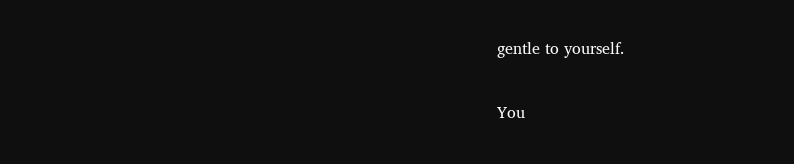gentle to yourself.

You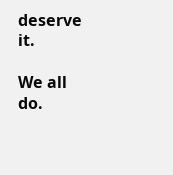deserve it.

We all do.